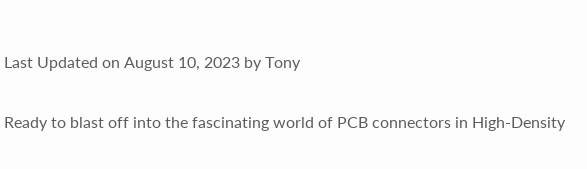Last Updated on August 10, 2023 by Tony

Ready to blast off into the fascinating world of PCB connectors in High-Density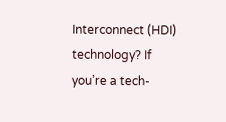Interconnect (HDI) technology? If you’re a tech-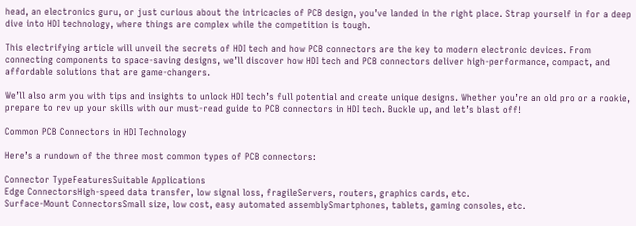head, an electronics guru, or just curious about the intricacies of PCB design, you’ve landed in the right place. Strap yourself in for a deep dive into HDI technology, where things are complex while the competition is tough.

This electrifying article will unveil the secrets of HDI tech and how PCB connectors are the key to modern electronic devices. From connecting components to space-saving designs, we’ll discover how HDI tech and PCB connectors deliver high-performance, compact, and affordable solutions that are game-changers.

We’ll also arm you with tips and insights to unlock HDI tech’s full potential and create unique designs. Whether you’re an old pro or a rookie, prepare to rev up your skills with our must-read guide to PCB connectors in HDI tech. Buckle up, and let’s blast off!

Common PCB Connectors in HDI Technology

Here’s a rundown of the three most common types of PCB connectors:

Connector TypeFeaturesSuitable Applications
Edge ConnectorsHigh-speed data transfer, low signal loss, fragileServers, routers, graphics cards, etc.
Surface-Mount ConnectorsSmall size, low cost, easy automated assemblySmartphones, tablets, gaming consoles, etc.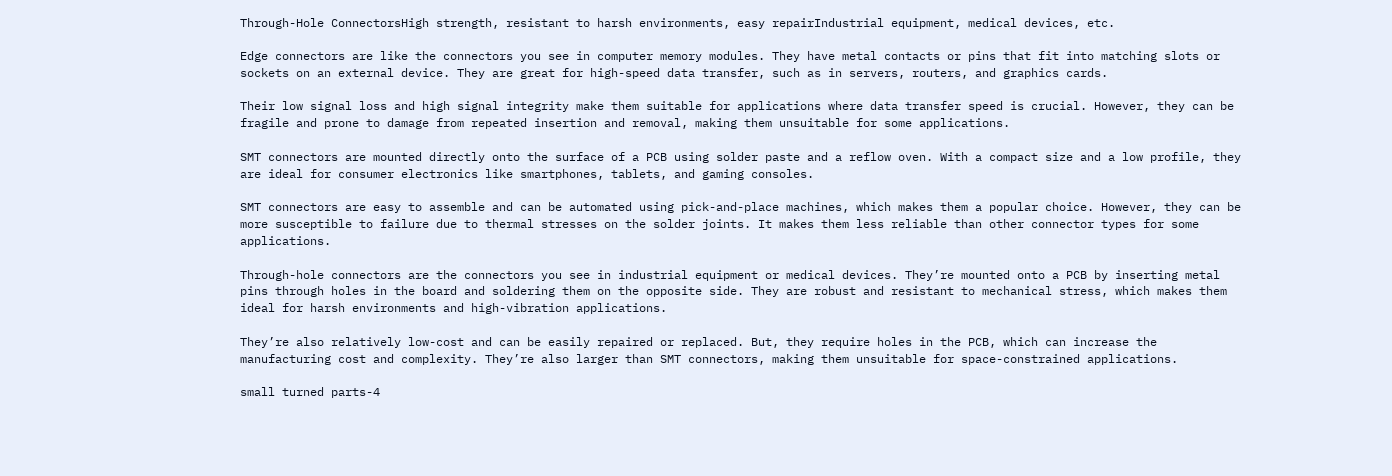Through-Hole ConnectorsHigh strength, resistant to harsh environments, easy repairIndustrial equipment, medical devices, etc.

Edge connectors are like the connectors you see in computer memory modules. They have metal contacts or pins that fit into matching slots or sockets on an external device. They are great for high-speed data transfer, such as in servers, routers, and graphics cards.

Their low signal loss and high signal integrity make them suitable for applications where data transfer speed is crucial. However, they can be fragile and prone to damage from repeated insertion and removal, making them unsuitable for some applications.

SMT connectors are mounted directly onto the surface of a PCB using solder paste and a reflow oven. With a compact size and a low profile, they are ideal for consumer electronics like smartphones, tablets, and gaming consoles.

SMT connectors are easy to assemble and can be automated using pick-and-place machines, which makes them a popular choice. However, they can be more susceptible to failure due to thermal stresses on the solder joints. It makes them less reliable than other connector types for some applications.

Through-hole connectors are the connectors you see in industrial equipment or medical devices. They’re mounted onto a PCB by inserting metal pins through holes in the board and soldering them on the opposite side. They are robust and resistant to mechanical stress, which makes them ideal for harsh environments and high-vibration applications.

They’re also relatively low-cost and can be easily repaired or replaced. But, they require holes in the PCB, which can increase the manufacturing cost and complexity. They’re also larger than SMT connectors, making them unsuitable for space-constrained applications.

small turned parts-4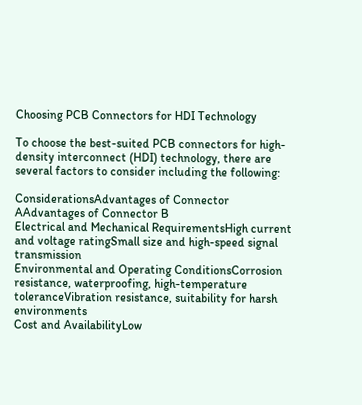Choosing PCB Connectors for HDI Technology

To choose the best-suited PCB connectors for high-density interconnect (HDI) technology, there are several factors to consider including the following:

ConsiderationsAdvantages of Connector AAdvantages of Connector B
Electrical and Mechanical RequirementsHigh current and voltage ratingSmall size and high-speed signal transmission
Environmental and Operating ConditionsCorrosion resistance, waterproofing, high-temperature toleranceVibration resistance, suitability for harsh environments
Cost and AvailabilityLow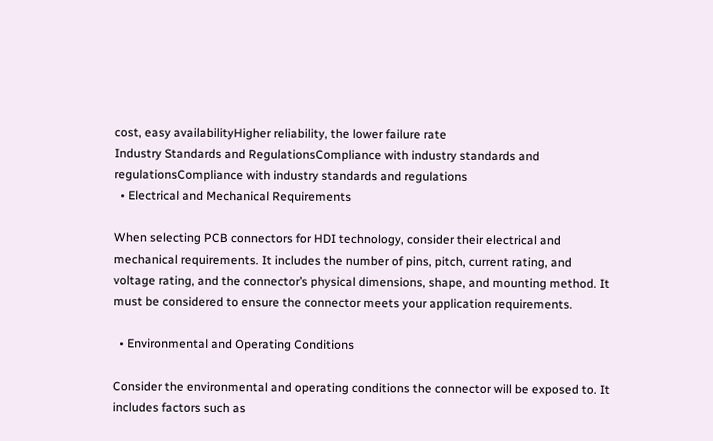cost, easy availabilityHigher reliability, the lower failure rate
Industry Standards and RegulationsCompliance with industry standards and regulationsCompliance with industry standards and regulations
  • Electrical and Mechanical Requirements

When selecting PCB connectors for HDI technology, consider their electrical and mechanical requirements. It includes the number of pins, pitch, current rating, and voltage rating, and the connector’s physical dimensions, shape, and mounting method. It must be considered to ensure the connector meets your application requirements.

  • Environmental and Operating Conditions

Consider the environmental and operating conditions the connector will be exposed to. It includes factors such as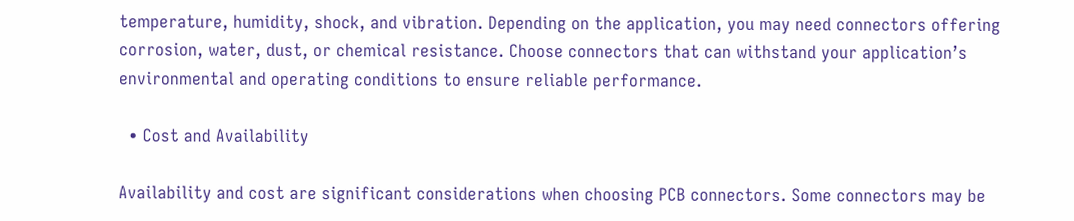temperature, humidity, shock, and vibration. Depending on the application, you may need connectors offering corrosion, water, dust, or chemical resistance. Choose connectors that can withstand your application’s environmental and operating conditions to ensure reliable performance.

  • Cost and Availability

Availability and cost are significant considerations when choosing PCB connectors. Some connectors may be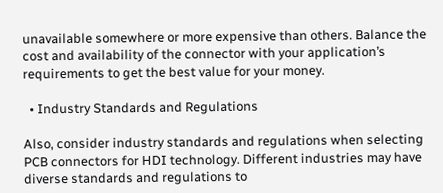unavailable somewhere or more expensive than others. Balance the cost and availability of the connector with your application’s requirements to get the best value for your money.

  • Industry Standards and Regulations

Also, consider industry standards and regulations when selecting PCB connectors for HDI technology. Different industries may have diverse standards and regulations to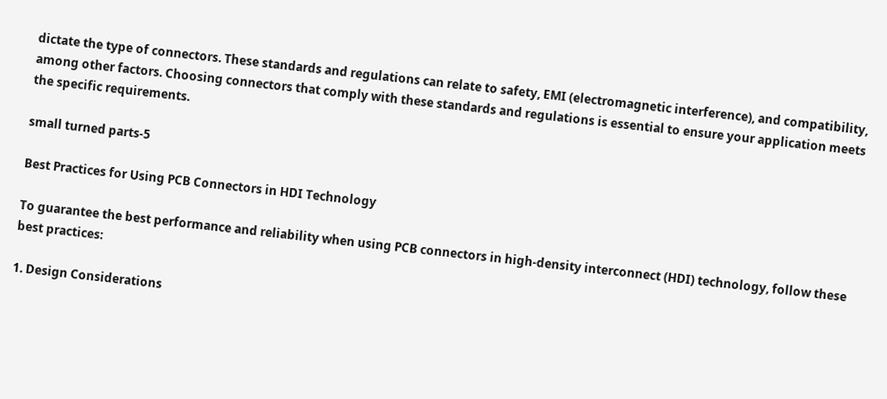dictate the type of connectors. These standards and regulations can relate to safety, EMI (electromagnetic interference), and compatibility, among other factors. Choosing connectors that comply with these standards and regulations is essential to ensure your application meets the specific requirements.

small turned parts-5

Best Practices for Using PCB Connectors in HDI Technology

To guarantee the best performance and reliability when using PCB connectors in high-density interconnect (HDI) technology, follow these best practices:

1. Design Considerations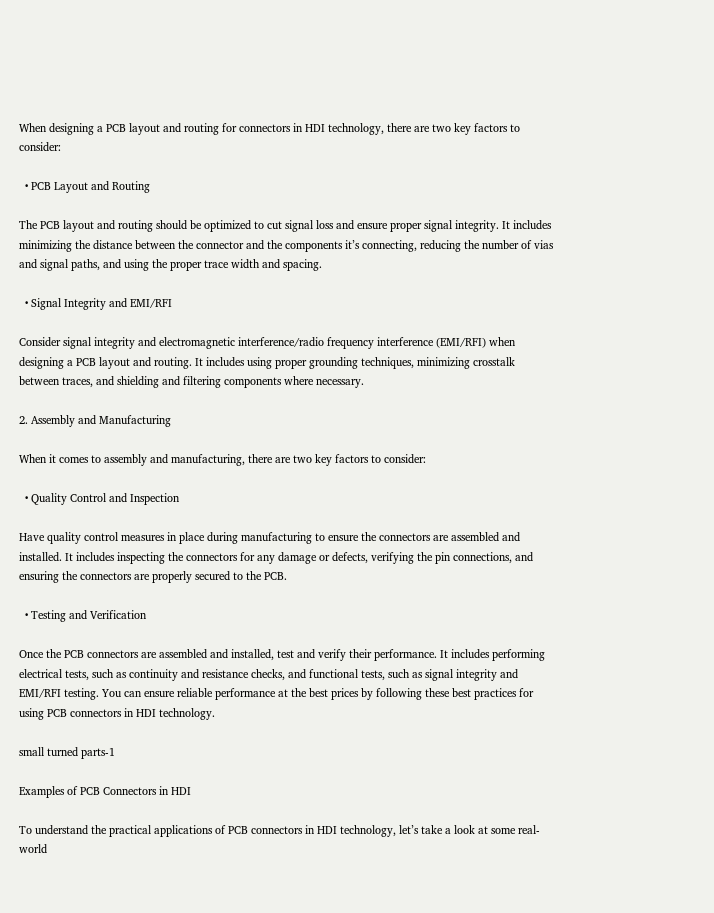When designing a PCB layout and routing for connectors in HDI technology, there are two key factors to consider:

  • PCB Layout and Routing

The PCB layout and routing should be optimized to cut signal loss and ensure proper signal integrity. It includes minimizing the distance between the connector and the components it’s connecting, reducing the number of vias and signal paths, and using the proper trace width and spacing.

  • Signal Integrity and EMI/RFI

Consider signal integrity and electromagnetic interference/radio frequency interference (EMI/RFI) when designing a PCB layout and routing. It includes using proper grounding techniques, minimizing crosstalk between traces, and shielding and filtering components where necessary.

2. Assembly and Manufacturing

When it comes to assembly and manufacturing, there are two key factors to consider:

  • Quality Control and Inspection

Have quality control measures in place during manufacturing to ensure the connectors are assembled and installed. It includes inspecting the connectors for any damage or defects, verifying the pin connections, and ensuring the connectors are properly secured to the PCB.

  • Testing and Verification

Once the PCB connectors are assembled and installed, test and verify their performance. It includes performing electrical tests, such as continuity and resistance checks, and functional tests, such as signal integrity and EMI/RFI testing. You can ensure reliable performance at the best prices by following these best practices for using PCB connectors in HDI technology.

small turned parts-1

Examples of PCB Connectors in HDI

To understand the practical applications of PCB connectors in HDI technology, let’s take a look at some real-world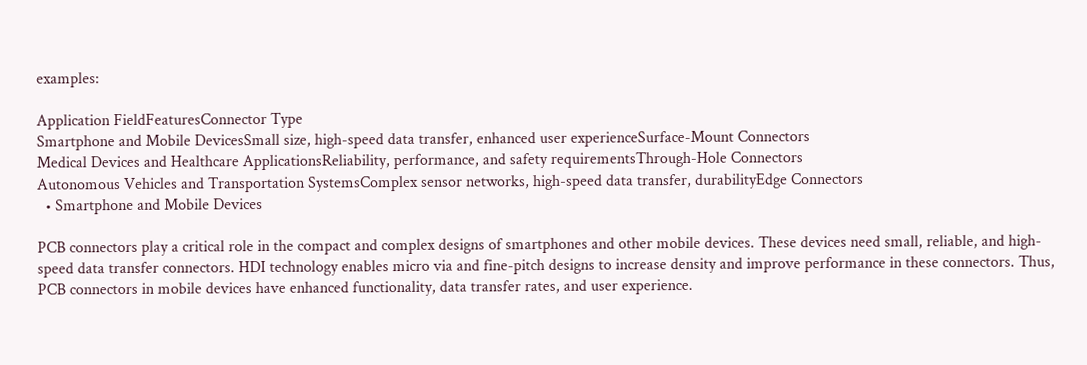examples:

Application FieldFeaturesConnector Type
Smartphone and Mobile DevicesSmall size, high-speed data transfer, enhanced user experienceSurface-Mount Connectors
Medical Devices and Healthcare ApplicationsReliability, performance, and safety requirementsThrough-Hole Connectors
Autonomous Vehicles and Transportation SystemsComplex sensor networks, high-speed data transfer, durabilityEdge Connectors
  • Smartphone and Mobile Devices

PCB connectors play a critical role in the compact and complex designs of smartphones and other mobile devices. These devices need small, reliable, and high-speed data transfer connectors. HDI technology enables micro via and fine-pitch designs to increase density and improve performance in these connectors. Thus, PCB connectors in mobile devices have enhanced functionality, data transfer rates, and user experience.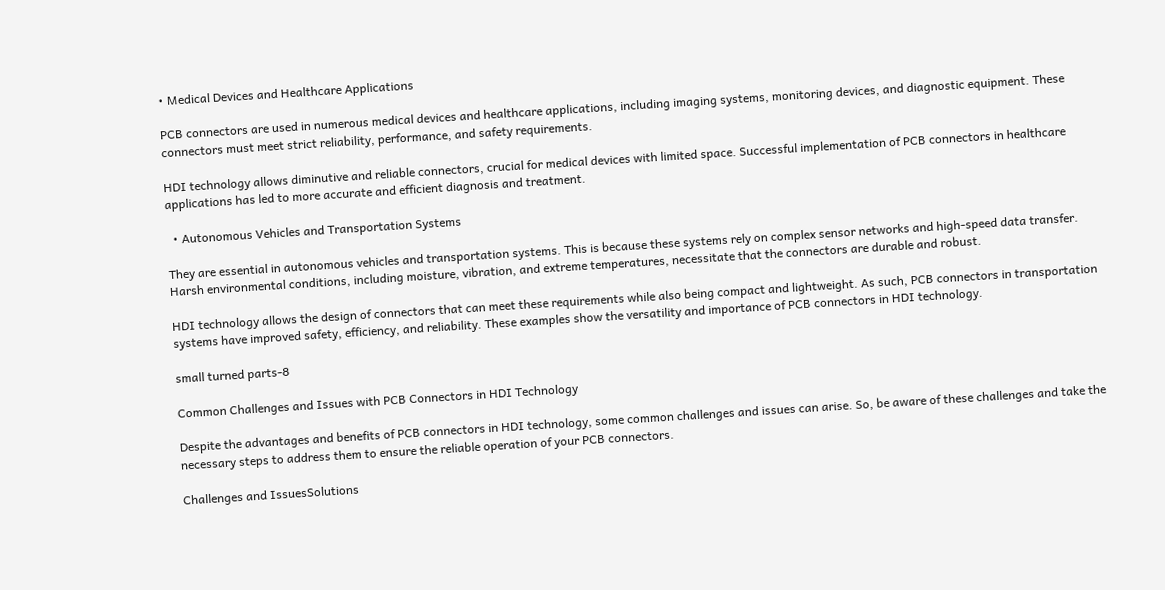• Medical Devices and Healthcare Applications

PCB connectors are used in numerous medical devices and healthcare applications, including imaging systems, monitoring devices, and diagnostic equipment. These connectors must meet strict reliability, performance, and safety requirements.

HDI technology allows diminutive and reliable connectors, crucial for medical devices with limited space. Successful implementation of PCB connectors in healthcare applications has led to more accurate and efficient diagnosis and treatment.

  • Autonomous Vehicles and Transportation Systems

They are essential in autonomous vehicles and transportation systems. This is because these systems rely on complex sensor networks and high-speed data transfer. Harsh environmental conditions, including moisture, vibration, and extreme temperatures, necessitate that the connectors are durable and robust.

HDI technology allows the design of connectors that can meet these requirements while also being compact and lightweight. As such, PCB connectors in transportation systems have improved safety, efficiency, and reliability. These examples show the versatility and importance of PCB connectors in HDI technology.

small turned parts-8

Common Challenges and Issues with PCB Connectors in HDI Technology

Despite the advantages and benefits of PCB connectors in HDI technology, some common challenges and issues can arise. So, be aware of these challenges and take the necessary steps to address them to ensure the reliable operation of your PCB connectors.

Challenges and IssuesSolutions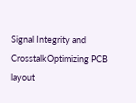Signal Integrity and CrosstalkOptimizing PCB layout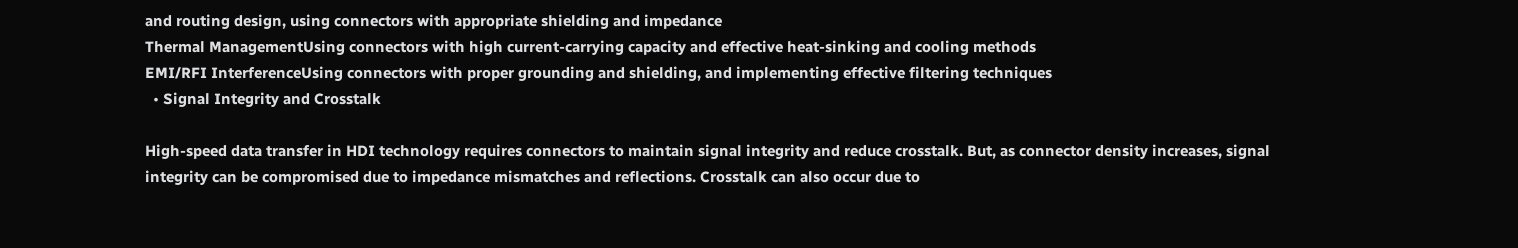and routing design, using connectors with appropriate shielding and impedance
Thermal ManagementUsing connectors with high current-carrying capacity and effective heat-sinking and cooling methods
EMI/RFI InterferenceUsing connectors with proper grounding and shielding, and implementing effective filtering techniques
  • Signal Integrity and Crosstalk

High-speed data transfer in HDI technology requires connectors to maintain signal integrity and reduce crosstalk. But, as connector density increases, signal integrity can be compromised due to impedance mismatches and reflections. Crosstalk can also occur due to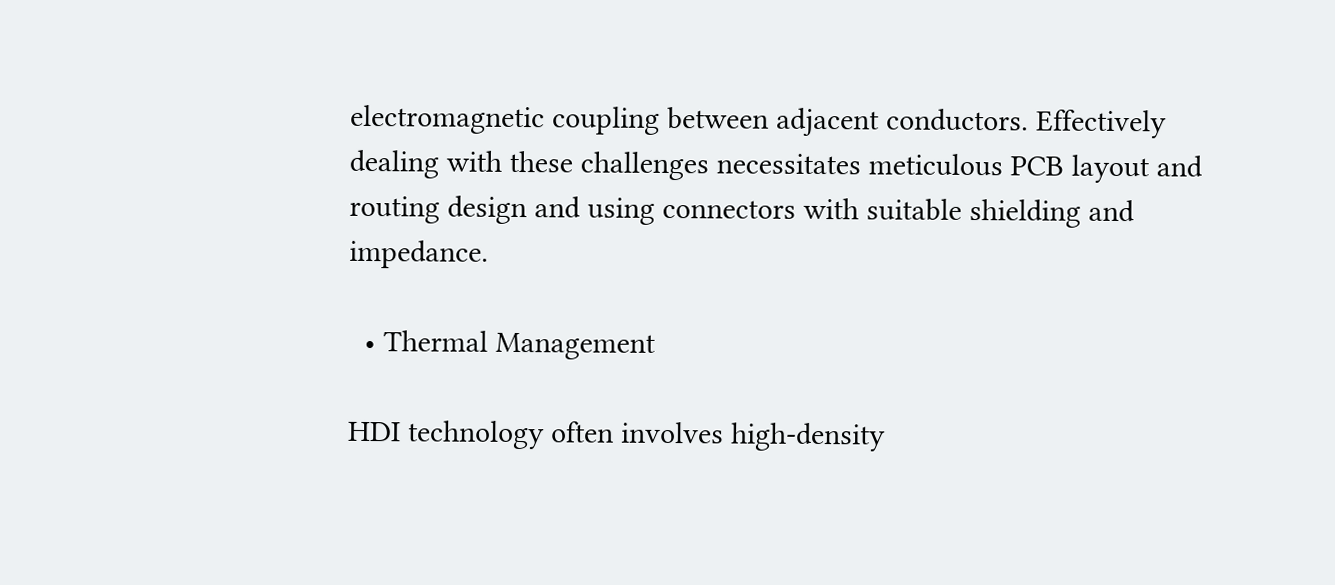electromagnetic coupling between adjacent conductors. Effectively dealing with these challenges necessitates meticulous PCB layout and routing design and using connectors with suitable shielding and impedance.

  • Thermal Management

HDI technology often involves high-density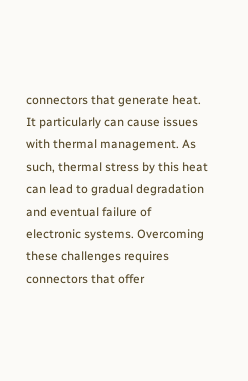connectors that generate heat. It particularly can cause issues with thermal management. As such, thermal stress by this heat can lead to gradual degradation and eventual failure of electronic systems. Overcoming these challenges requires connectors that offer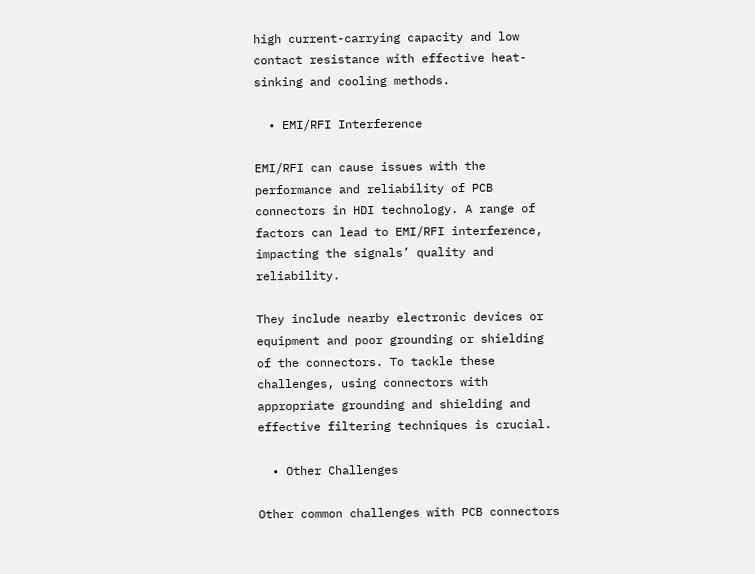high current-carrying capacity and low contact resistance with effective heat-sinking and cooling methods.

  • EMI/RFI Interference

EMI/RFI can cause issues with the performance and reliability of PCB connectors in HDI technology. A range of factors can lead to EMI/RFI interference, impacting the signals’ quality and reliability.

They include nearby electronic devices or equipment and poor grounding or shielding of the connectors. To tackle these challenges, using connectors with appropriate grounding and shielding and effective filtering techniques is crucial.

  • Other Challenges

Other common challenges with PCB connectors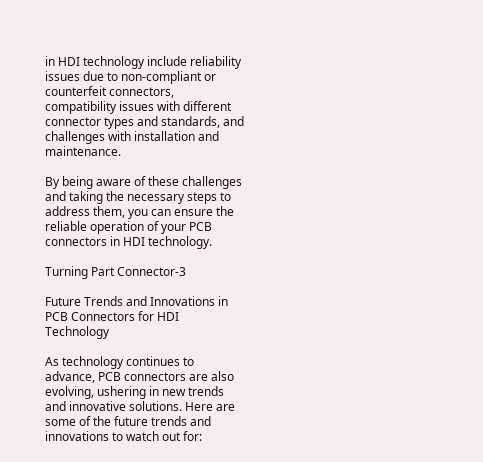in HDI technology include reliability issues due to non-compliant or counterfeit connectors, compatibility issues with different connector types and standards, and challenges with installation and maintenance.

By being aware of these challenges and taking the necessary steps to address them, you can ensure the reliable operation of your PCB connectors in HDI technology.

Turning Part Connector-3

Future Trends and Innovations in PCB Connectors for HDI Technology

As technology continues to advance, PCB connectors are also evolving, ushering in new trends and innovative solutions. Here are some of the future trends and innovations to watch out for: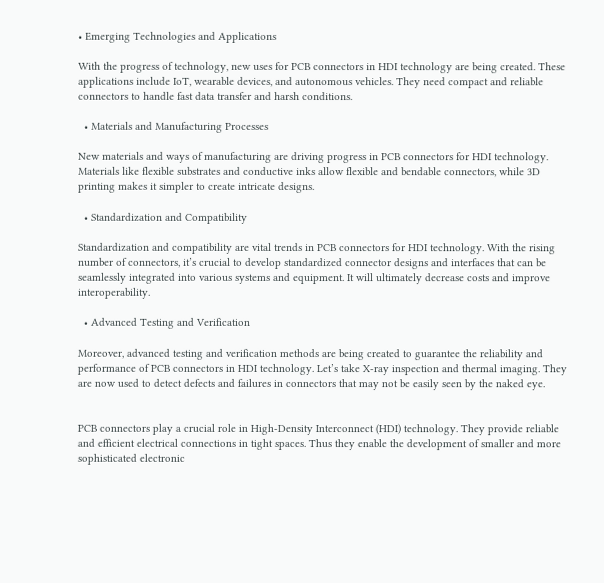• Emerging Technologies and Applications

With the progress of technology, new uses for PCB connectors in HDI technology are being created. These applications include IoT, wearable devices, and autonomous vehicles. They need compact and reliable connectors to handle fast data transfer and harsh conditions.

  • Materials and Manufacturing Processes

New materials and ways of manufacturing are driving progress in PCB connectors for HDI technology. Materials like flexible substrates and conductive inks allow flexible and bendable connectors, while 3D printing makes it simpler to create intricate designs.

  • Standardization and Compatibility

Standardization and compatibility are vital trends in PCB connectors for HDI technology. With the rising number of connectors, it’s crucial to develop standardized connector designs and interfaces that can be seamlessly integrated into various systems and equipment. It will ultimately decrease costs and improve interoperability.

  • Advanced Testing and Verification

Moreover, advanced testing and verification methods are being created to guarantee the reliability and performance of PCB connectors in HDI technology. Let’s take X-ray inspection and thermal imaging. They are now used to detect defects and failures in connectors that may not be easily seen by the naked eye.


PCB connectors play a crucial role in High-Density Interconnect (HDI) technology. They provide reliable and efficient electrical connections in tight spaces. Thus they enable the development of smaller and more sophisticated electronic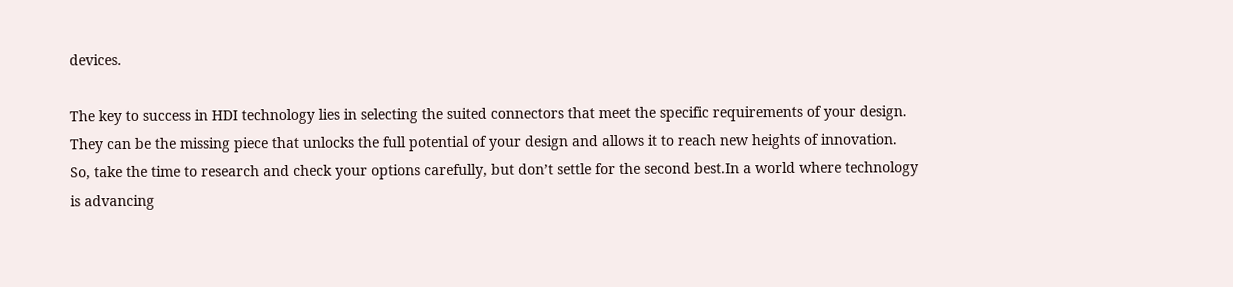devices.

The key to success in HDI technology lies in selecting the suited connectors that meet the specific requirements of your design. They can be the missing piece that unlocks the full potential of your design and allows it to reach new heights of innovation. So, take the time to research and check your options carefully, but don’t settle for the second best.In a world where technology is advancing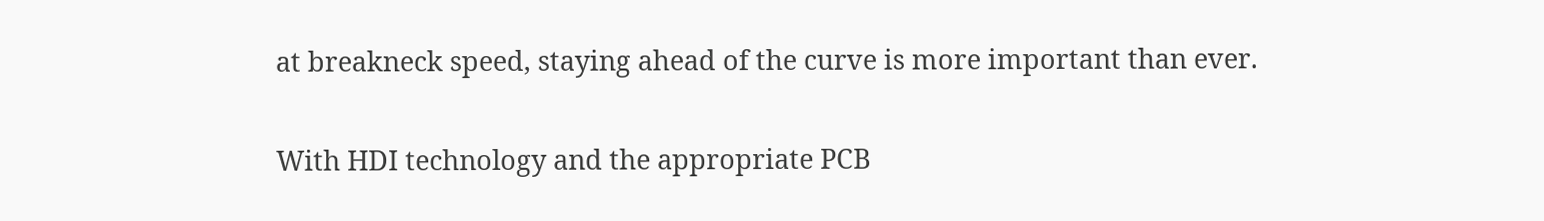at breakneck speed, staying ahead of the curve is more important than ever.

With HDI technology and the appropriate PCB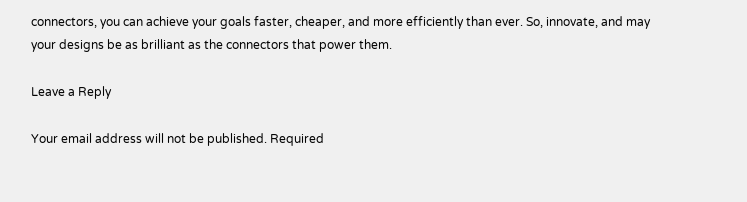connectors, you can achieve your goals faster, cheaper, and more efficiently than ever. So, innovate, and may your designs be as brilliant as the connectors that power them.

Leave a Reply

Your email address will not be published. Required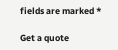fields are marked *

Get a quote